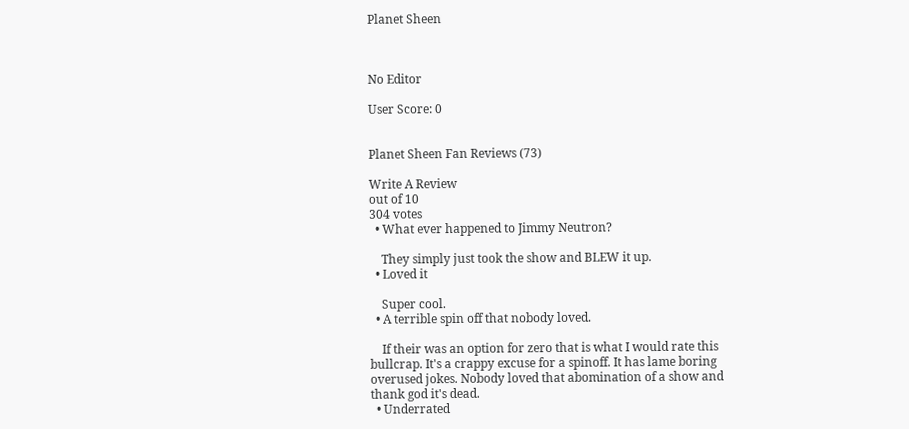Planet Sheen



No Editor

User Score: 0


Planet Sheen Fan Reviews (73)

Write A Review
out of 10
304 votes
  • What ever happened to Jimmy Neutron?

    They simply just took the show and BLEW it up.
  • Loved it

    Super cool.
  • A terrible spin off that nobody loved.

    If their was an option for zero that is what I would rate this bullcrap. It's a crappy excuse for a spinoff. It has lame boring overused jokes. Nobody loved that abomination of a show and thank god it's dead.
  • Underrated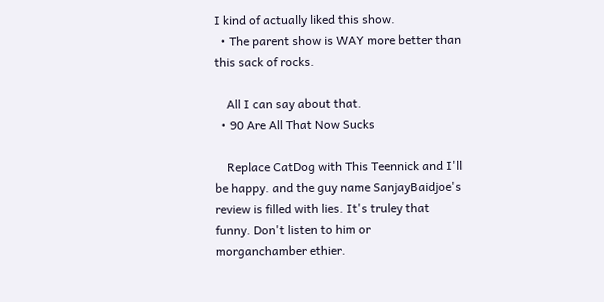I kind of actually liked this show.
  • The parent show is WAY more better than this sack of rocks.

    All I can say about that.
  • 90 Are All That Now Sucks

    Replace CatDog with This Teennick and I'll be happy. and the guy name SanjayBaidjoe's review is filled with lies. It's truley that funny. Don't listen to him or morganchamber ethier.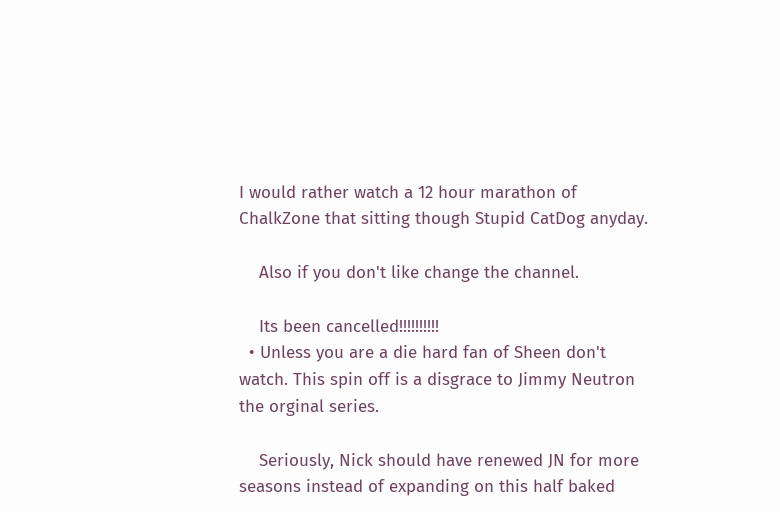I would rather watch a 12 hour marathon of ChalkZone that sitting though Stupid CatDog anyday.

    Also if you don't like change the channel.

    Its been cancelled!!!!!!!!!!
  • Unless you are a die hard fan of Sheen don't watch. This spin off is a disgrace to Jimmy Neutron the orginal series.

    Seriously, Nick should have renewed JN for more seasons instead of expanding on this half baked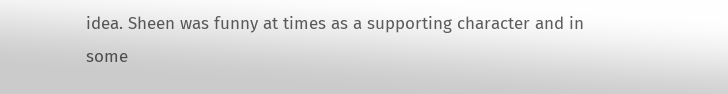idea. Sheen was funny at times as a supporting character and in some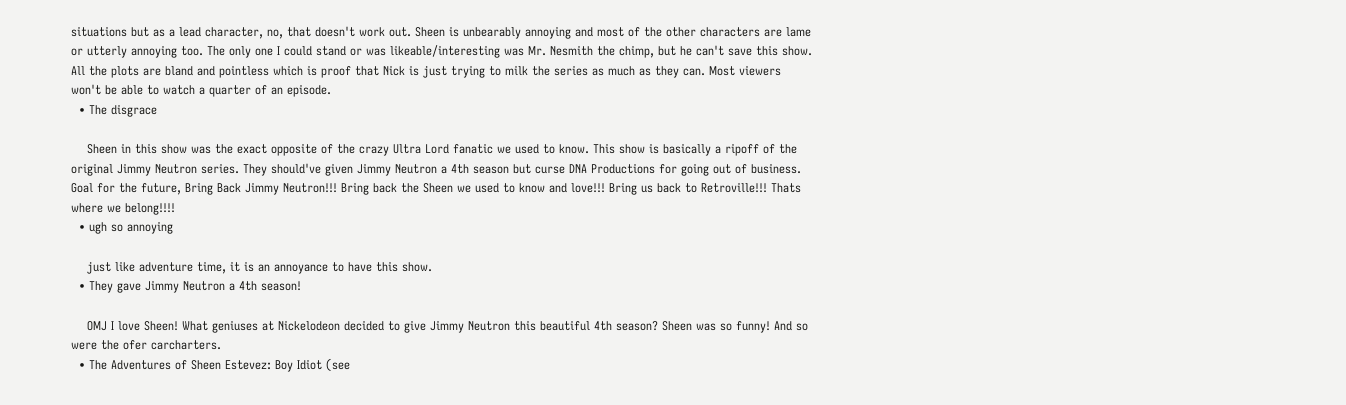situations but as a lead character, no, that doesn't work out. Sheen is unbearably annoying and most of the other characters are lame or utterly annoying too. The only one I could stand or was likeable/interesting was Mr. Nesmith the chimp, but he can't save this show. All the plots are bland and pointless which is proof that Nick is just trying to milk the series as much as they can. Most viewers won't be able to watch a quarter of an episode.
  • The disgrace

    Sheen in this show was the exact opposite of the crazy Ultra Lord fanatic we used to know. This show is basically a ripoff of the original Jimmy Neutron series. They should've given Jimmy Neutron a 4th season but curse DNA Productions for going out of business. Goal for the future, Bring Back Jimmy Neutron!!! Bring back the Sheen we used to know and love!!! Bring us back to Retroville!!! Thats where we belong!!!!
  • ugh so annoying

    just like adventure time, it is an annoyance to have this show.
  • They gave Jimmy Neutron a 4th season!

    OMJ I love Sheen! What geniuses at Nickelodeon decided to give Jimmy Neutron this beautiful 4th season? Sheen was so funny! And so were the ofer carcharters.
  • The Adventures of Sheen Estevez: Boy Idiot (see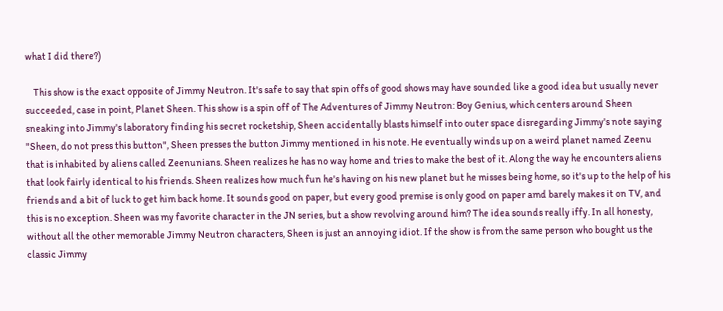what I did there?)

    This show is the exact opposite of Jimmy Neutron. It's safe to say that spin offs of good shows may have sounded like a good idea but usually never succeeded, case in point, Planet Sheen. This show is a spin off of The Adventures of Jimmy Neutron: Boy Genius, which centers around Sheen sneaking into Jimmy's laboratory finding his secret rocketship, Sheen accidentally blasts himself into outer space disregarding Jimmy's note saying "Sheen, do not press this button", Sheen presses the button Jimmy mentioned in his note. He eventually winds up on a weird planet named Zeenu that is inhabited by aliens called Zeenunians. Sheen realizes he has no way home and tries to make the best of it. Along the way he encounters aliens that look fairly identical to his friends. Sheen realizes how much fun he's having on his new planet but he misses being home, so it's up to the help of his friends and a bit of luck to get him back home. It sounds good on paper, but every good premise is only good on paper amd barely makes it on TV, and this is no exception. Sheen was my favorite character in the JN series, but a show revolving around him? The idea sounds really iffy. In all honesty, without all the other memorable Jimmy Neutron characters, Sheen is just an annoying idiot. If the show is from the same person who bought us the classic Jimmy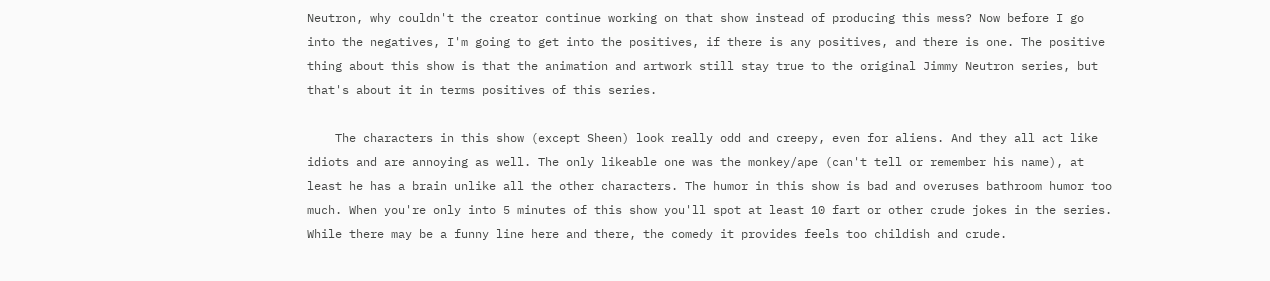Neutron, why couldn't the creator continue working on that show instead of producing this mess? Now before I go into the negatives, I'm going to get into the positives, if there is any positives, and there is one. The positive thing about this show is that the animation and artwork still stay true to the original Jimmy Neutron series, but that's about it in terms positives of this series.

    The characters in this show (except Sheen) look really odd and creepy, even for aliens. And they all act like idiots and are annoying as well. The only likeable one was the monkey/ape (can't tell or remember his name), at least he has a brain unlike all the other characters. The humor in this show is bad and overuses bathroom humor too much. When you're only into 5 minutes of this show you'll spot at least 10 fart or other crude jokes in the series. While there may be a funny line here and there, the comedy it provides feels too childish and crude.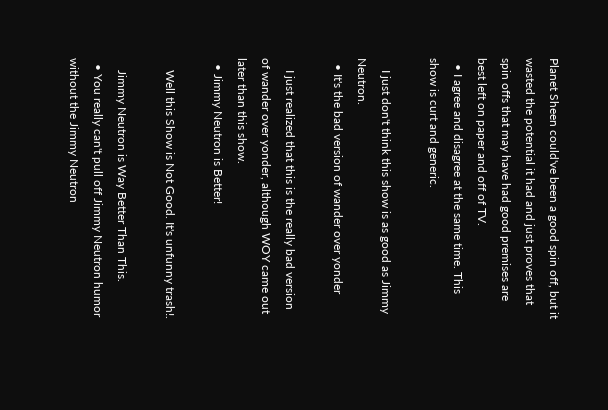Planet Sheen could've been a good spin off, but it wasted the potential it had and just proves that spin offs that may have had good premises are best left on paper and off of TV.
  • I agree and disagree at the same time. This show is curt and generic.

    I just don't think this show is as good as Jimmy Neutron.
  • It's the bad version of wander over yonder

    I just realized that this is the really bad version of wander over yonder, although WOY came out later than this show.
  • Jimmy Neutron is Better!

    Well this Show is Not Good. It's unfunny trash!.

    Jimmy Neutron is Way Better Than This.
  • You really can't pull off Jimmy Neutron humor without the Jimmy Neutron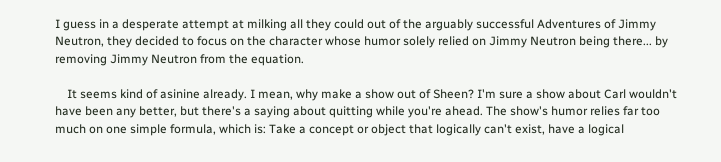I guess in a desperate attempt at milking all they could out of the arguably successful Adventures of Jimmy Neutron, they decided to focus on the character whose humor solely relied on Jimmy Neutron being there... by removing Jimmy Neutron from the equation.

    It seems kind of asinine already. I mean, why make a show out of Sheen? I'm sure a show about Carl wouldn't have been any better, but there's a saying about quitting while you're ahead. The show's humor relies far too much on one simple formula, which is: Take a concept or object that logically can't exist, have a logical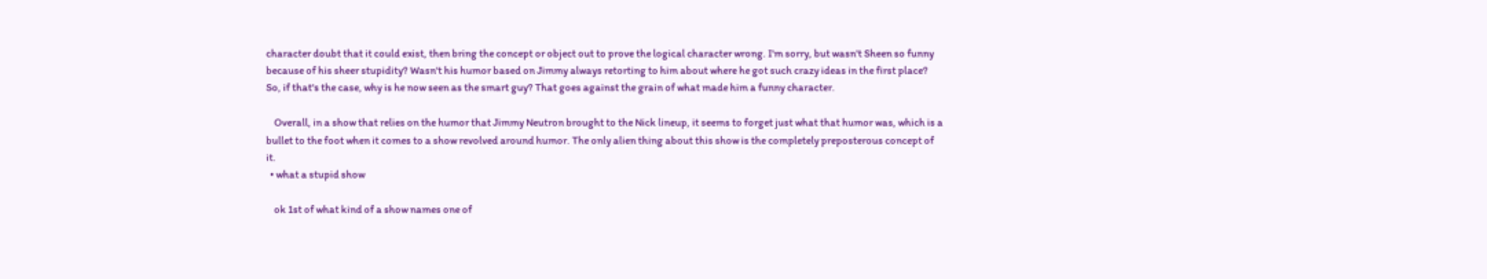character doubt that it could exist, then bring the concept or object out to prove the logical character wrong. I'm sorry, but wasn't Sheen so funny because of his sheer stupidity? Wasn't his humor based on Jimmy always retorting to him about where he got such crazy ideas in the first place? So, if that's the case, why is he now seen as the smart guy? That goes against the grain of what made him a funny character.

    Overall, in a show that relies on the humor that Jimmy Neutron brought to the Nick lineup, it seems to forget just what that humor was, which is a bullet to the foot when it comes to a show revolved around humor. The only alien thing about this show is the completely preposterous concept of it.
  • what a stupid show

    ok 1st of what kind of a show names one of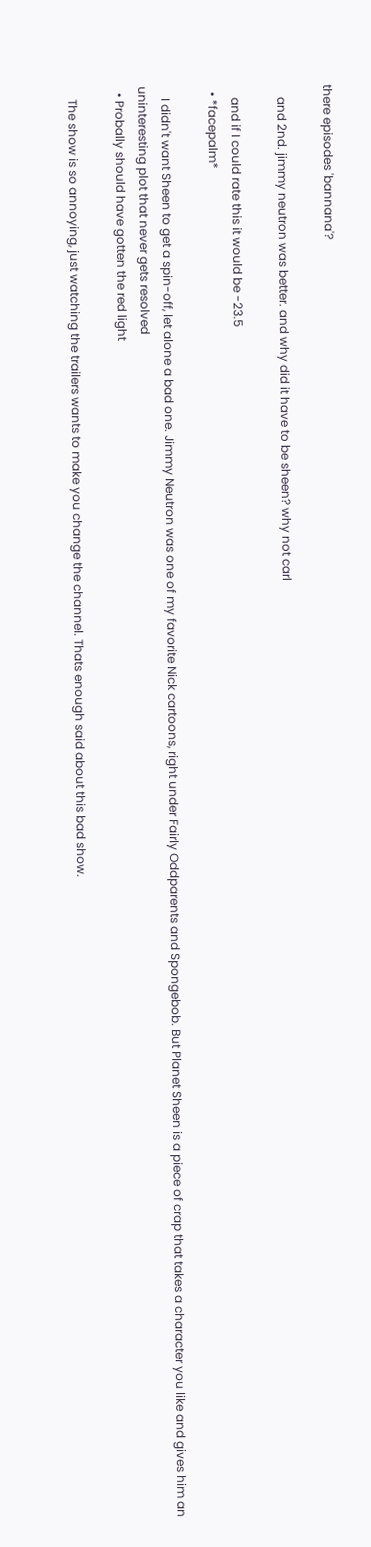there episodes 'bannana'?

    and 2nd. jimmy neutron was better. and why did it have to be sheen? why not carl

    and if I could rate this it would be -23.5
  • *facepalm*

    I didn't want Sheen to get a spin-off, let alone a bad one. Jimmy Neutron was one of my favorite Nick cartoons, right under Fairly Oddparents and Spongebob. But Planet Sheen is a piece of crap that takes a character you like and gives him an uninteresting plot that never gets resolved
  • Probally should have gotten the red light

    The show is so annoying, just watching the trailers wants to make you change the channel. Thats enough said about this bad show.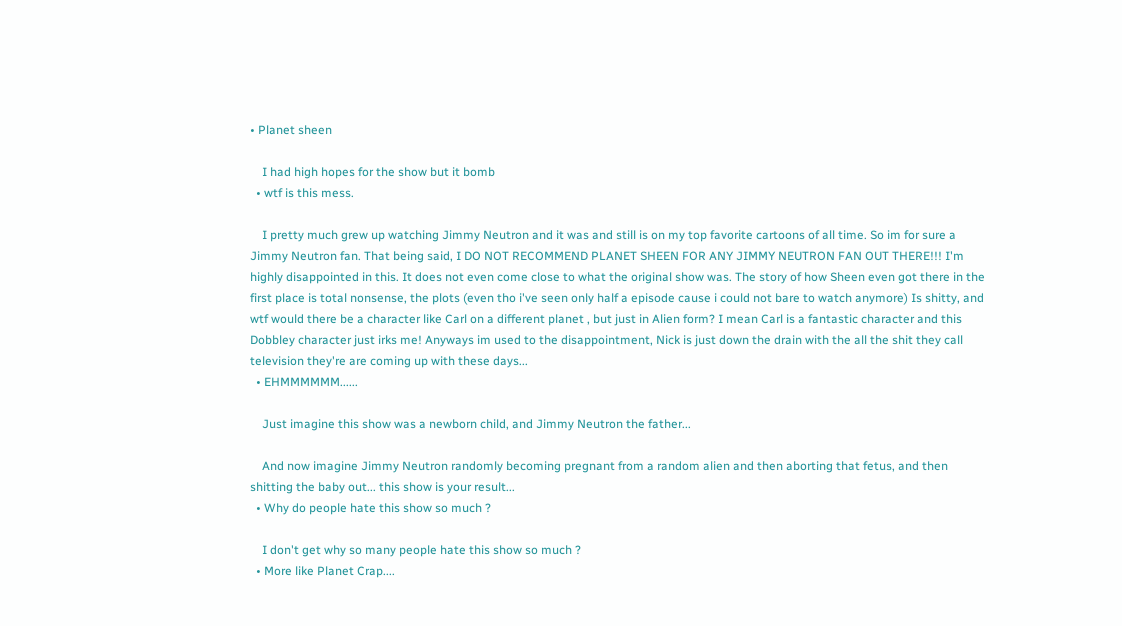• Planet sheen

    I had high hopes for the show but it bomb
  • wtf is this mess.

    I pretty much grew up watching Jimmy Neutron and it was and still is on my top favorite cartoons of all time. So im for sure a Jimmy Neutron fan. That being said, I DO NOT RECOMMEND PLANET SHEEN FOR ANY JIMMY NEUTRON FAN OUT THERE!!! I'm highly disappointed in this. It does not even come close to what the original show was. The story of how Sheen even got there in the first place is total nonsense, the plots (even tho i've seen only half a episode cause i could not bare to watch anymore) Is shitty, and wtf would there be a character like Carl on a different planet , but just in Alien form? I mean Carl is a fantastic character and this Dobbley character just irks me! Anyways im used to the disappointment, Nick is just down the drain with the all the shit they call television they're are coming up with these days...
  • EHMMMMMM......

    Just imagine this show was a newborn child, and Jimmy Neutron the father...

    And now imagine Jimmy Neutron randomly becoming pregnant from a random alien and then aborting that fetus, and then shitting the baby out... this show is your result...
  • Why do people hate this show so much ?

    I don't get why so many people hate this show so much ?
  • More like Planet Crap....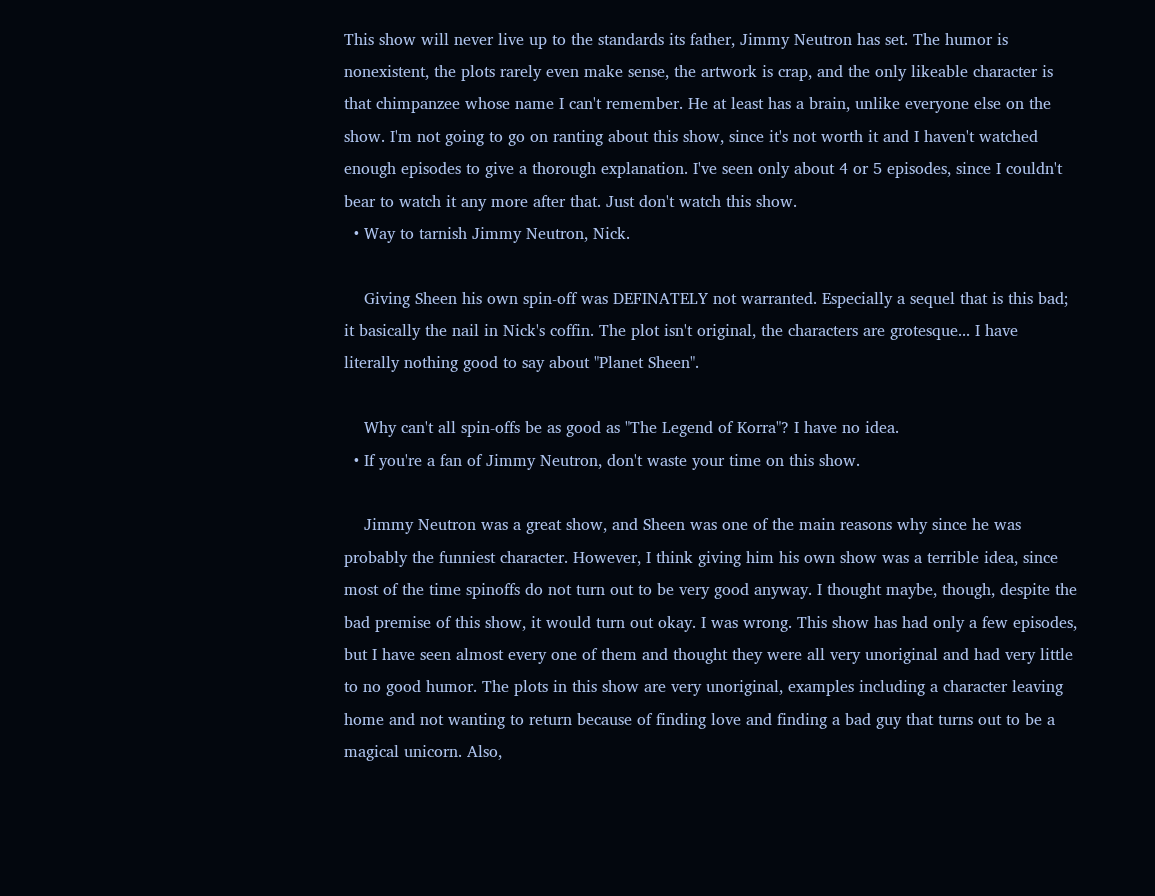This show will never live up to the standards its father, Jimmy Neutron has set. The humor is nonexistent, the plots rarely even make sense, the artwork is crap, and the only likeable character is that chimpanzee whose name I can't remember. He at least has a brain, unlike everyone else on the show. I'm not going to go on ranting about this show, since it's not worth it and I haven't watched enough episodes to give a thorough explanation. I've seen only about 4 or 5 episodes, since I couldn't bear to watch it any more after that. Just don't watch this show.
  • Way to tarnish Jimmy Neutron, Nick.

    Giving Sheen his own spin-off was DEFINATELY not warranted. Especially a sequel that is this bad; it basically the nail in Nick's coffin. The plot isn't original, the characters are grotesque... I have literally nothing good to say about "Planet Sheen".

    Why can't all spin-offs be as good as "The Legend of Korra"? I have no idea.
  • If you're a fan of Jimmy Neutron, don't waste your time on this show.

    Jimmy Neutron was a great show, and Sheen was one of the main reasons why since he was probably the funniest character. However, I think giving him his own show was a terrible idea, since most of the time spinoffs do not turn out to be very good anyway. I thought maybe, though, despite the bad premise of this show, it would turn out okay. I was wrong. This show has had only a few episodes, but I have seen almost every one of them and thought they were all very unoriginal and had very little to no good humor. The plots in this show are very unoriginal, examples including a character leaving home and not wanting to return because of finding love and finding a bad guy that turns out to be a magical unicorn. Also,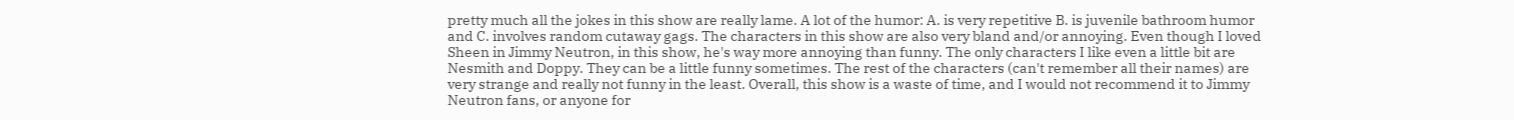pretty much all the jokes in this show are really lame. A lot of the humor: A. is very repetitive B. is juvenile bathroom humor and C. involves random cutaway gags. The characters in this show are also very bland and/or annoying. Even though I loved Sheen in Jimmy Neutron, in this show, he's way more annoying than funny. The only characters I like even a little bit are Nesmith and Doppy. They can be a little funny sometimes. The rest of the characters (can't remember all their names) are very strange and really not funny in the least. Overall, this show is a waste of time, and I would not recommend it to Jimmy Neutron fans, or anyone for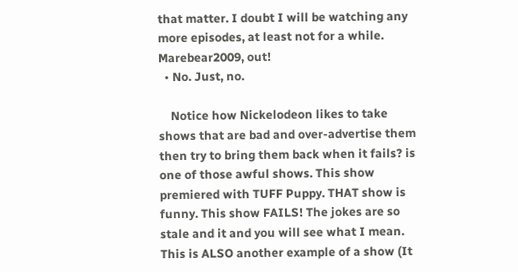that matter. I doubt I will be watching any more episodes, at least not for a while. Marebear2009, out!
  • No. Just, no.

    Notice how Nickelodeon likes to take shows that are bad and over-advertise them then try to bring them back when it fails? is one of those awful shows. This show premiered with TUFF Puppy. THAT show is funny. This show FAILS! The jokes are so stale and it and you will see what I mean. This is ALSO another example of a show (It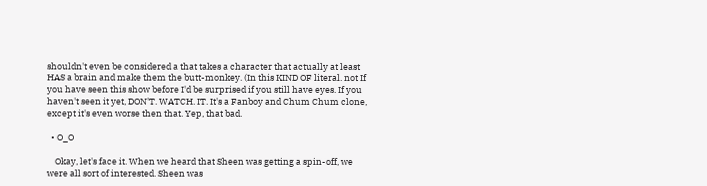shouldn't even be considered a that takes a character that actually at least HAS a brain and make them the butt-monkey. (In this KIND OF literal. not If you have seen this show before I'd be surprised if you still have eyes. If you haven't seen it yet, DON'T. WATCH. IT. It's a Fanboy and Chum Chum clone, except it's even worse then that. Yep, that bad.

  • O_O

    Okay, let's face it. When we heard that Sheen was getting a spin-off, we were all sort of interested. Sheen was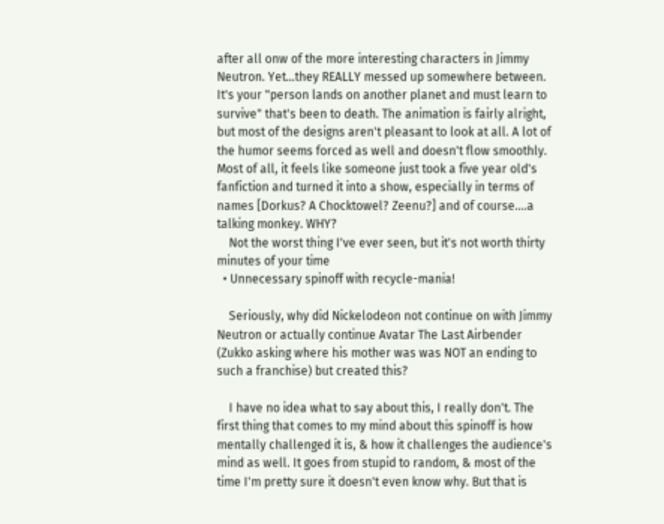after all onw of the more interesting characters in Jimmy Neutron. Yet...they REALLY messed up somewhere between. It's your "person lands on another planet and must learn to survive" that's been to death. The animation is fairly alright, but most of the designs aren't pleasant to look at all. A lot of the humor seems forced as well and doesn't flow smoothly. Most of all, it feels like someone just took a five year old's fanfiction and turned it into a show, especially in terms of names [Dorkus? A Chocktowel? Zeenu?] and of course....a talking monkey. WHY?
    Not the worst thing I've ever seen, but it's not worth thirty minutes of your time
  • Unnecessary spinoff with recycle-mania!

    Seriously, why did Nickelodeon not continue on with Jimmy Neutron or actually continue Avatar The Last Airbender (Zukko asking where his mother was was NOT an ending to such a franchise) but created this?

    I have no idea what to say about this, I really don't. The first thing that comes to my mind about this spinoff is how mentally challenged it is, & how it challenges the audience's mind as well. It goes from stupid to random, & most of the time I'm pretty sure it doesn't even know why. But that is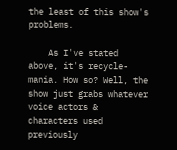the least of this show's problems.

    As I've stated above, it's recycle-mania. How so? Well, the show just grabs whatever voice actors & characters used previously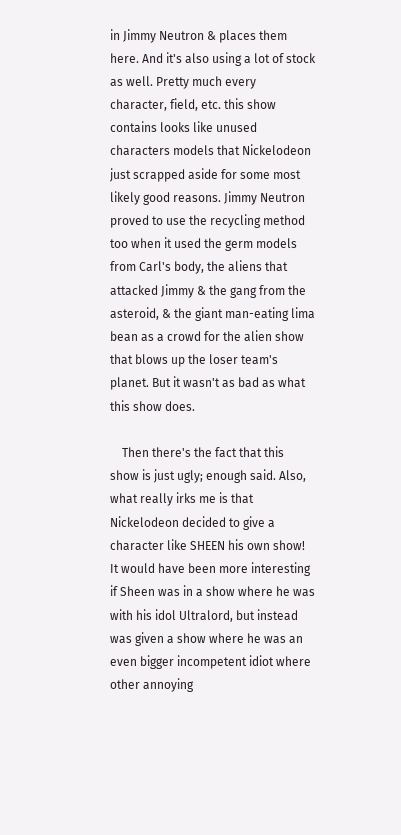in Jimmy Neutron & places them here. And it's also using a lot of stock as well. Pretty much every character, field, etc. this show contains looks like unused characters models that Nickelodeon just scrapped aside for some most likely good reasons. Jimmy Neutron proved to use the recycling method too when it used the germ models from Carl's body, the aliens that attacked Jimmy & the gang from the asteroid, & the giant man-eating lima bean as a crowd for the alien show that blows up the loser team's planet. But it wasn't as bad as what this show does.

    Then there's the fact that this show is just ugly; enough said. Also, what really irks me is that Nickelodeon decided to give a character like SHEEN his own show! It would have been more interesting if Sheen was in a show where he was with his idol Ultralord, but instead was given a show where he was an even bigger incompetent idiot where other annoying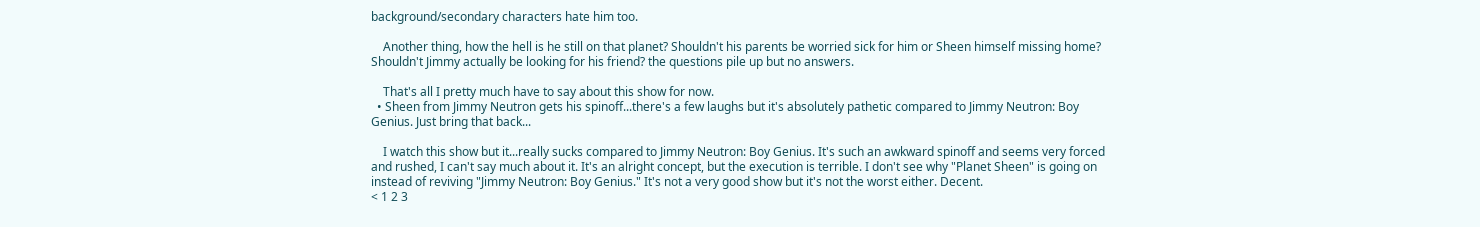background/secondary characters hate him too.

    Another thing, how the hell is he still on that planet? Shouldn't his parents be worried sick for him or Sheen himself missing home? Shouldn't Jimmy actually be looking for his friend? the questions pile up but no answers.

    That's all I pretty much have to say about this show for now.
  • Sheen from Jimmy Neutron gets his spinoff...there's a few laughs but it's absolutely pathetic compared to Jimmy Neutron: Boy Genius. Just bring that back...

    I watch this show but it...really sucks compared to Jimmy Neutron: Boy Genius. It's such an awkward spinoff and seems very forced and rushed, I can't say much about it. It's an alright concept, but the execution is terrible. I don't see why "Planet Sheen" is going on instead of reviving "Jimmy Neutron: Boy Genius." It's not a very good show but it's not the worst either. Decent.
< 1 2 3